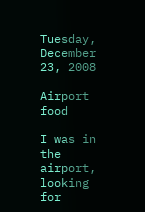Tuesday, December 23, 2008

Airport food

I was in the airport, looking for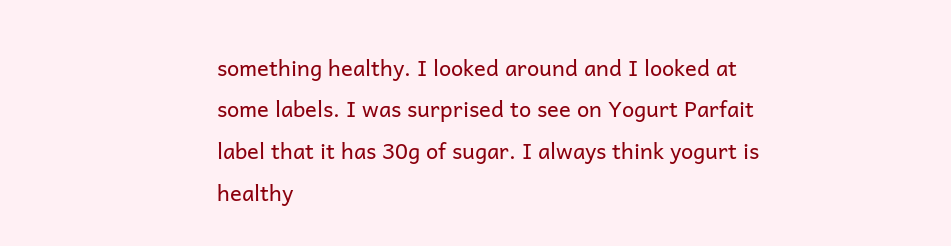something healthy. I looked around and I looked at some labels. I was surprised to see on Yogurt Parfait label that it has 30g of sugar. I always think yogurt is healthy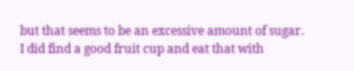but that seems to be an excessive amount of sugar. I did find a good fruit cup and eat that with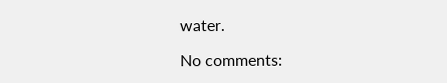water.

No comments: